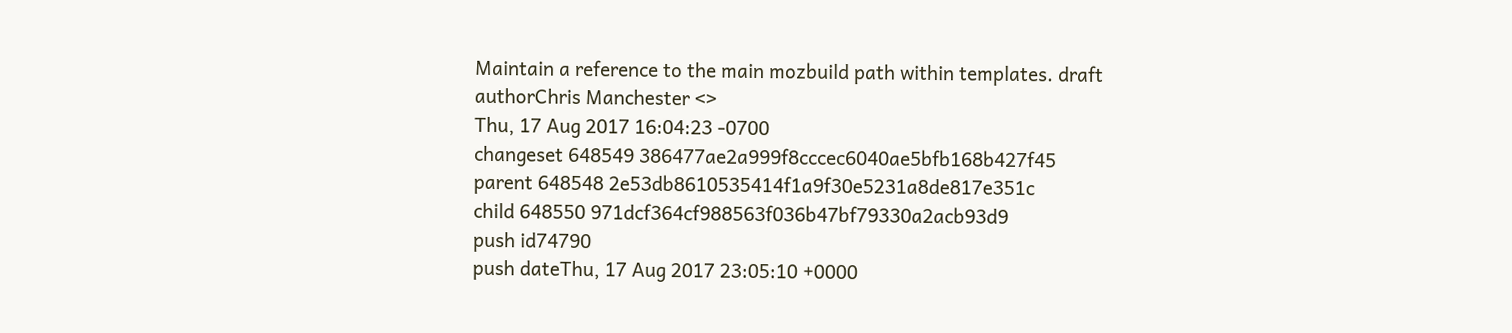Maintain a reference to the main mozbuild path within templates. draft
authorChris Manchester <>
Thu, 17 Aug 2017 16:04:23 -0700
changeset 648549 386477ae2a999f8cccec6040ae5bfb168b427f45
parent 648548 2e53db8610535414f1a9f30e5231a8de817e351c
child 648550 971dcf364cf988563f036b47bf79330a2acb93d9
push id74790
push dateThu, 17 Aug 2017 23:05:10 +0000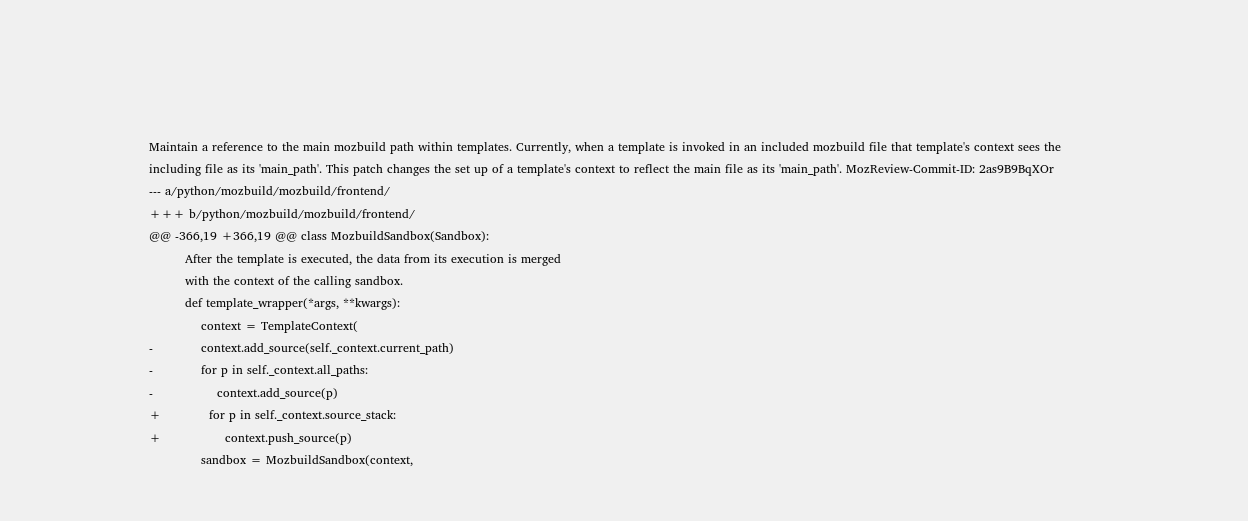Maintain a reference to the main mozbuild path within templates. Currently, when a template is invoked in an included mozbuild file that template's context sees the including file as its 'main_path'. This patch changes the set up of a template's context to reflect the main file as its 'main_path'. MozReview-Commit-ID: 2as9B9BqXOr
--- a/python/mozbuild/mozbuild/frontend/
+++ b/python/mozbuild/mozbuild/frontend/
@@ -366,19 +366,19 @@ class MozbuildSandbox(Sandbox):
         After the template is executed, the data from its execution is merged
         with the context of the calling sandbox.
         def template_wrapper(*args, **kwargs):
             context = TemplateContext(
-            context.add_source(self._context.current_path)
-            for p in self._context.all_paths:
-                context.add_source(p)
+            for p in self._context.source_stack:
+                context.push_source(p)
             sandbox = MozbuildSandbox(context,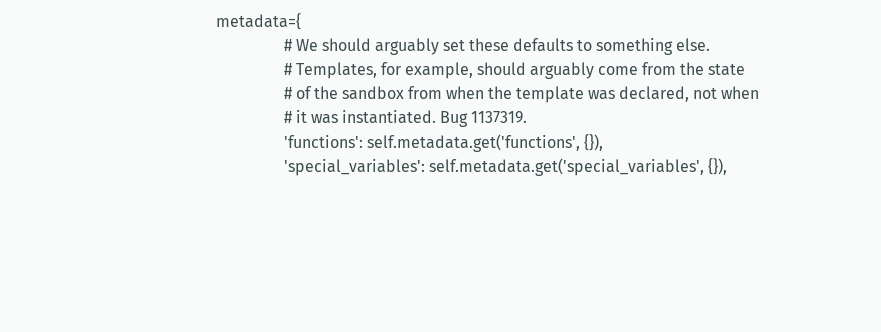metadata={
                 # We should arguably set these defaults to something else.
                 # Templates, for example, should arguably come from the state
                 # of the sandbox from when the template was declared, not when
                 # it was instantiated. Bug 1137319.
                 'functions': self.metadata.get('functions', {}),
                 'special_variables': self.metadata.get('special_variables', {}),